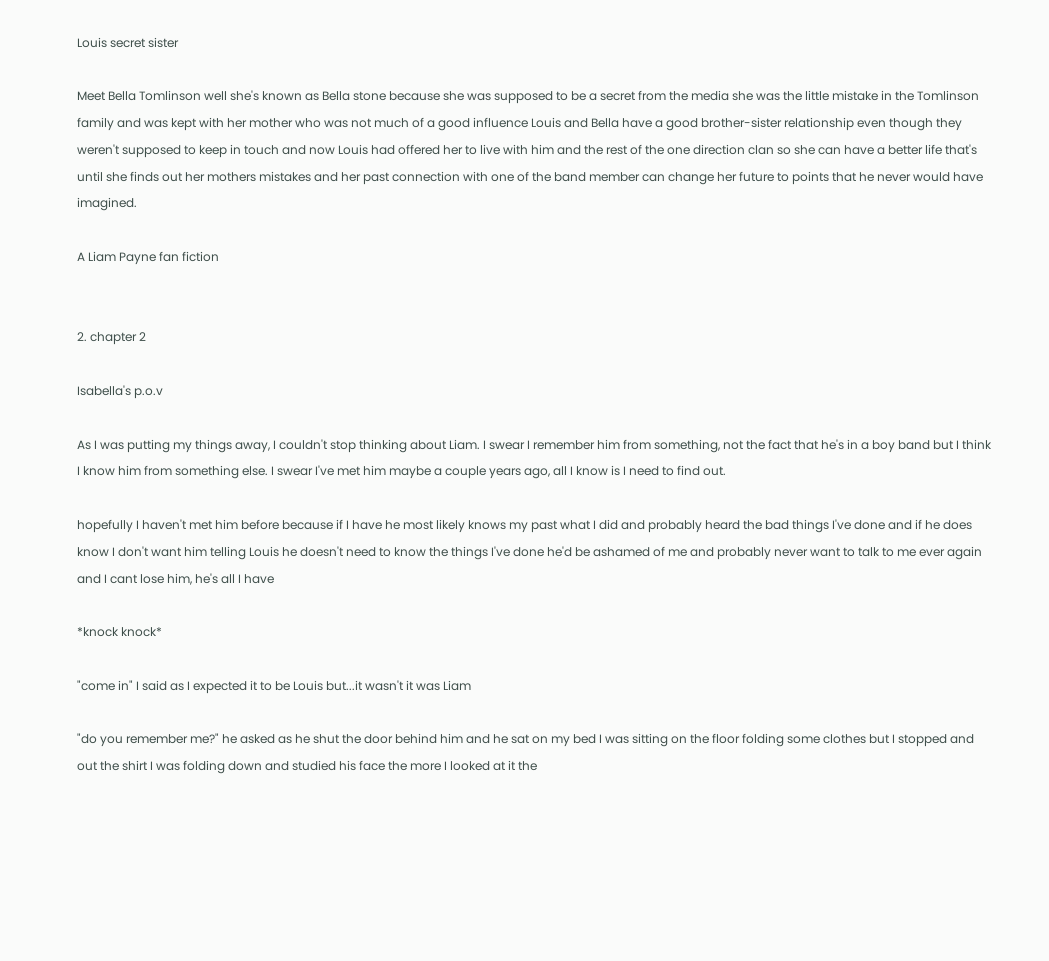Louis secret sister

Meet Bella Tomlinson well she's known as Bella stone because she was supposed to be a secret from the media she was the little mistake in the Tomlinson family and was kept with her mother who was not much of a good influence Louis and Bella have a good brother-sister relationship even though they weren't supposed to keep in touch and now Louis had offered her to live with him and the rest of the one direction clan so she can have a better life that's until she finds out her mothers mistakes and her past connection with one of the band member can change her future to points that he never would have imagined.

A Liam Payne fan fiction


2. chapter 2

Isabella's p.o.v

As I was putting my things away, I couldn't stop thinking about Liam. I swear I remember him from something, not the fact that he's in a boy band but I think I know him from something else. I swear I've met him maybe a couple years ago, all I know is I need to find out.

hopefully I haven't met him before because if I have he most likely knows my past what I did and probably heard the bad things I've done and if he does know I don't want him telling Louis he doesn't need to know the things I've done he'd be ashamed of me and probably never want to talk to me ever again and I cant lose him, he's all I have

*knock knock*

"come in" I said as I expected it to be Louis but...it wasn't it was Liam

"do you remember me?" he asked as he shut the door behind him and he sat on my bed I was sitting on the floor folding some clothes but I stopped and out the shirt I was folding down and studied his face the more I looked at it the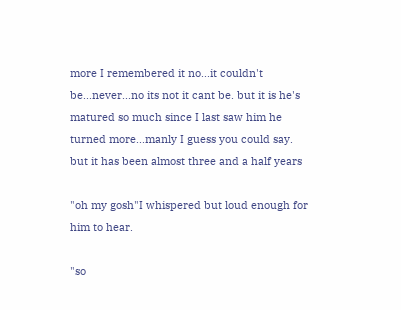more I remembered it no...it couldn't be...never...no its not it cant be. but it is he's matured so much since I last saw him he turned more...manly I guess you could say. but it has been almost three and a half years

"oh my gosh"I whispered but loud enough for him to hear.

"so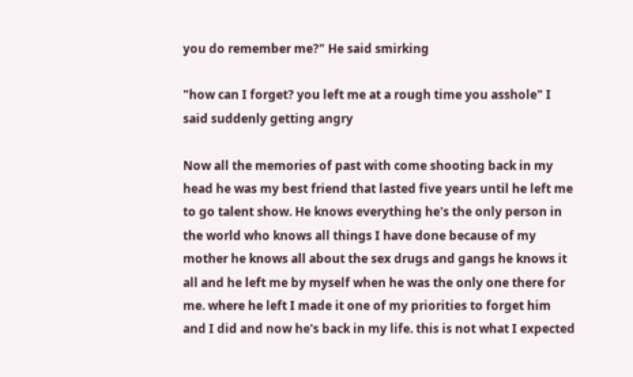you do remember me?" He said smirking

"how can I forget? you left me at a rough time you asshole" I said suddenly getting angry

Now all the memories of past with come shooting back in my head he was my best friend that lasted five years until he left me to go talent show. He knows everything he's the only person in the world who knows all things I have done because of my mother he knows all about the sex drugs and gangs he knows it all and he left me by myself when he was the only one there for me. where he left I made it one of my priorities to forget him and I did and now he's back in my life. this is not what I expected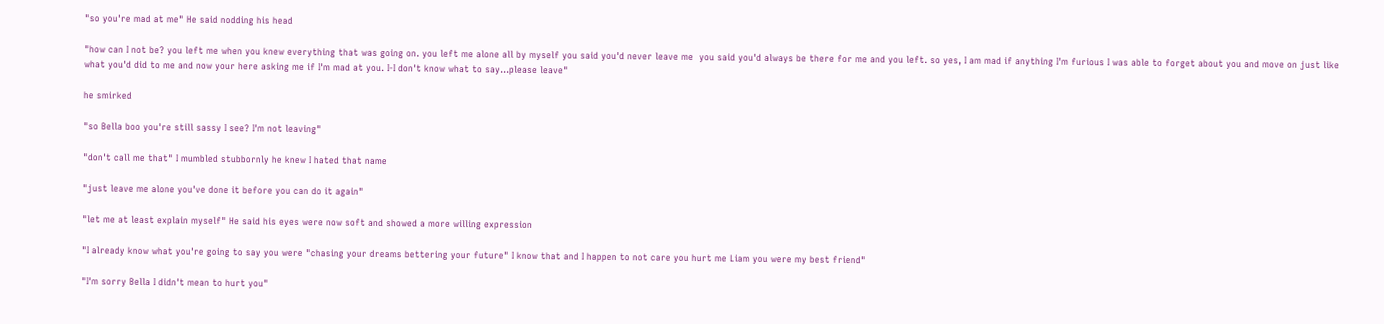"so you're mad at me" He said nodding his head

"how can I not be? you left me when you knew everything that was going on. you left me alone all by myself you said you'd never leave me  you said you'd always be there for me and you left. so yes, I am mad if anything I'm furious I was able to forget about you and move on just like what you'd did to me and now your here asking me if I'm mad at you. I-I don't know what to say...please leave"

he smirked

"so Bella boo you're still sassy I see? I'm not leaving"

"don't call me that" I mumbled stubbornly he knew I hated that name

"just leave me alone you've done it before you can do it again"

"let me at least explain myself" He said his eyes were now soft and showed a more willing expression

"I already know what you're going to say you were "chasing your dreams bettering your future" I know that and I happen to not care you hurt me Liam you were my best friend"

"I'm sorry Bella I didn't mean to hurt you"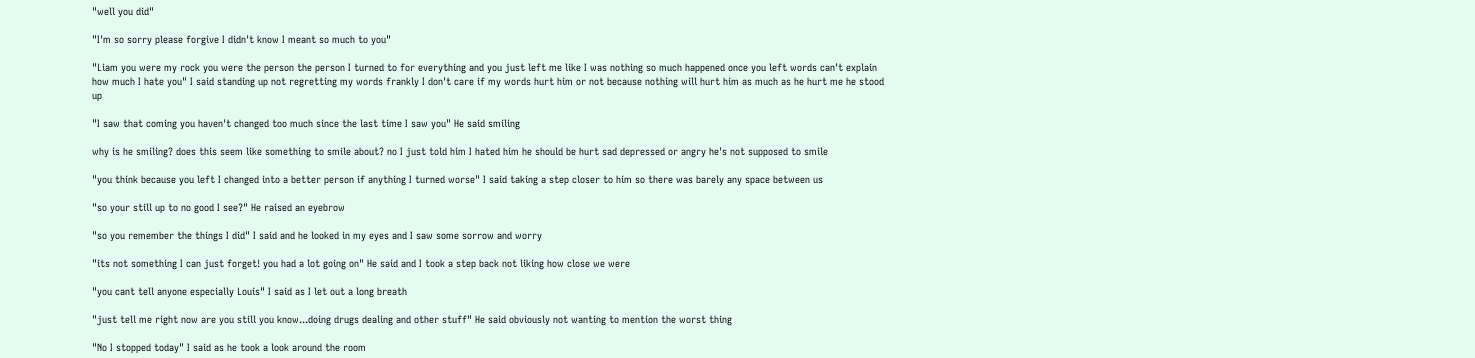"well you did"

"I'm so sorry please forgive I didn't know I meant so much to you"

"Liam you were my rock you were the person the person I turned to for everything and you just left me like I was nothing so much happened once you left words can't explain how much I hate you" I said standing up not regretting my words frankly I don't care if my words hurt him or not because nothing will hurt him as much as he hurt me he stood up

"I saw that coming you haven't changed too much since the last time I saw you" He said smiling

why is he smiling? does this seem like something to smile about? no I just told him I hated him he should be hurt sad depressed or angry he's not supposed to smile

"you think because you left I changed into a better person if anything I turned worse" I said taking a step closer to him so there was barely any space between us

"so your still up to no good I see?" He raised an eyebrow

"so you remember the things I did" I said and he looked in my eyes and I saw some sorrow and worry

"its not something I can just forget! you had a lot going on" He said and I took a step back not liking how close we were

"you cant tell anyone especially Louis" I said as I let out a long breath

"just tell me right now are you still you know...doing drugs dealing and other stuff" He said obviously not wanting to mention the worst thing

"No I stopped today" I said as he took a look around the room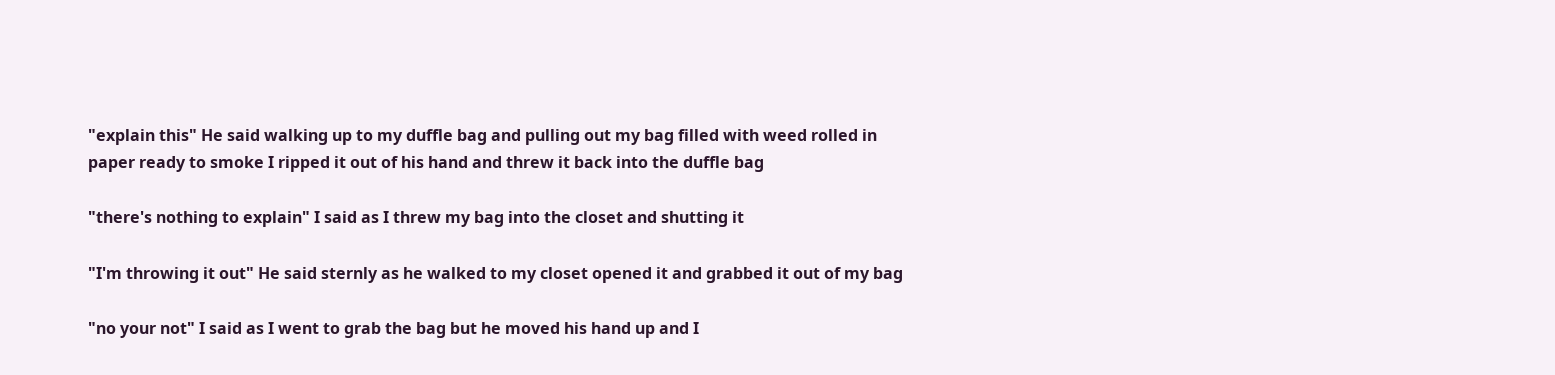"explain this" He said walking up to my duffle bag and pulling out my bag filled with weed rolled in paper ready to smoke I ripped it out of his hand and threw it back into the duffle bag

"there's nothing to explain" I said as I threw my bag into the closet and shutting it

"I'm throwing it out" He said sternly as he walked to my closet opened it and grabbed it out of my bag

"no your not" I said as I went to grab the bag but he moved his hand up and I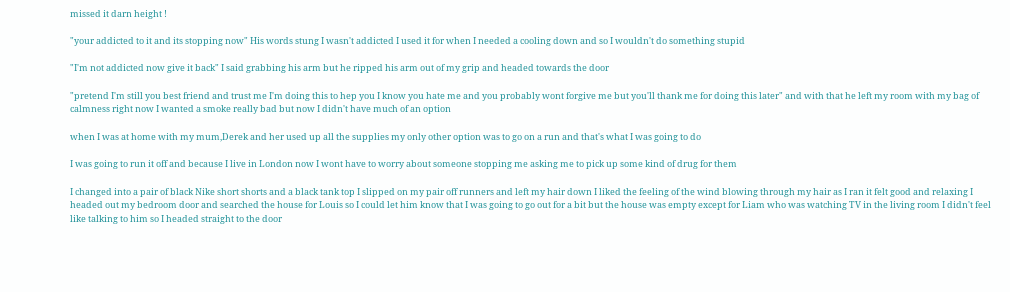missed it darn height !

"your addicted to it and its stopping now" His words stung I wasn't addicted I used it for when I needed a cooling down and so I wouldn't do something stupid

"I'm not addicted now give it back" I said grabbing his arm but he ripped his arm out of my grip and headed towards the door

"pretend I'm still you best friend and trust me I'm doing this to hep you I know you hate me and you probably wont forgive me but you'll thank me for doing this later" and with that he left my room with my bag of calmness right now I wanted a smoke really bad but now I didn't have much of an option

when I was at home with my mum,Derek and her used up all the supplies my only other option was to go on a run and that's what I was going to do

I was going to run it off and because I live in London now I wont have to worry about someone stopping me asking me to pick up some kind of drug for them

I changed into a pair of black Nike short shorts and a black tank top I slipped on my pair off runners and left my hair down I liked the feeling of the wind blowing through my hair as I ran it felt good and relaxing I headed out my bedroom door and searched the house for Louis so I could let him know that I was going to go out for a bit but the house was empty except for Liam who was watching TV in the living room I didn't feel like talking to him so I headed straight to the door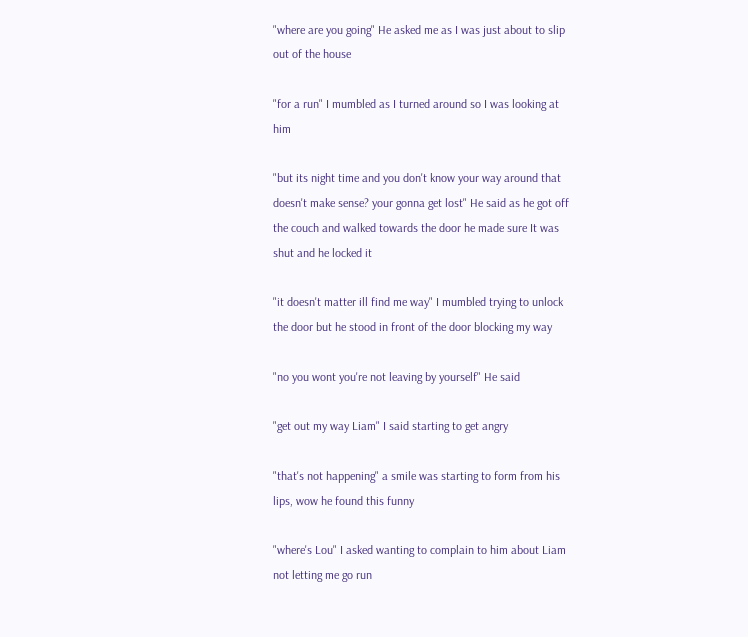"where are you going" He asked me as I was just about to slip out of the house

"for a run" I mumbled as I turned around so I was looking at him

"but its night time and you don't know your way around that doesn't make sense? your gonna get lost" He said as he got off the couch and walked towards the door he made sure It was shut and he locked it

"it doesn't matter ill find me way" I mumbled trying to unlock the door but he stood in front of the door blocking my way

"no you wont you're not leaving by yourself" He said

"get out my way Liam" I said starting to get angry

"that's not happening" a smile was starting to form from his lips, wow he found this funny

"where's Lou" I asked wanting to complain to him about Liam not letting me go run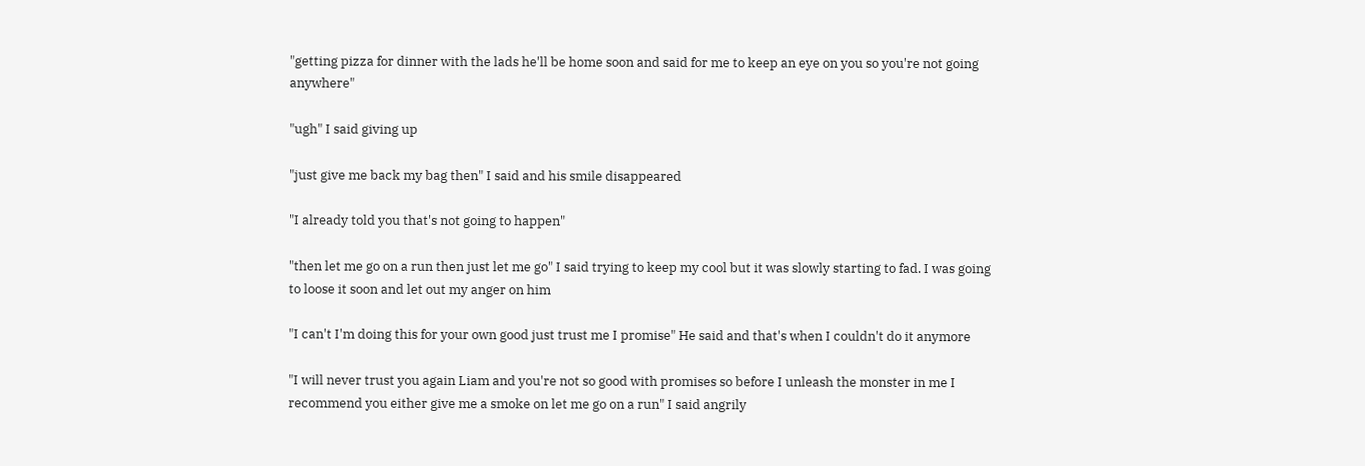"getting pizza for dinner with the lads he'll be home soon and said for me to keep an eye on you so you're not going anywhere"

"ugh" I said giving up

"just give me back my bag then" I said and his smile disappeared

"I already told you that's not going to happen"

"then let me go on a run then just let me go" I said trying to keep my cool but it was slowly starting to fad. I was going to loose it soon and let out my anger on him

"I can't I'm doing this for your own good just trust me I promise" He said and that's when I couldn't do it anymore

"I will never trust you again Liam and you're not so good with promises so before I unleash the monster in me I recommend you either give me a smoke on let me go on a run" I said angrily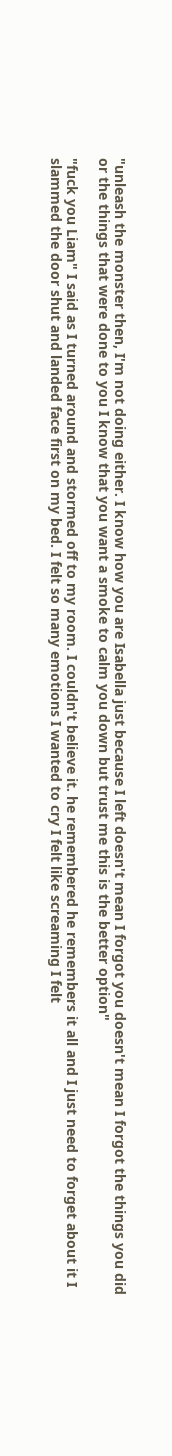"unleash the monster then, I'm not doing either. I know how you are Isabella just because I left doesn't mean I forgot you doesn't mean I forgot the things you did or the things that were done to you I know that you want a smoke to calm you down but trust me this is the better option"

"fuck you Liam" I said as I turned around and stormed off to my room. I couldn't believe it. he remembered he remembers it all and I just need to forget about it I slammed the door shut and landed face first on my bed. I felt so many emotions I wanted to cry I felt like screaming I felt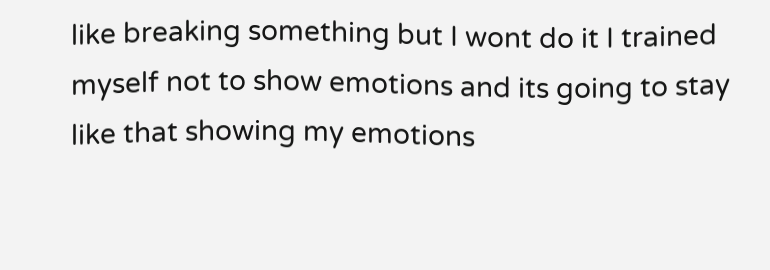like breaking something but I wont do it I trained myself not to show emotions and its going to stay like that showing my emotions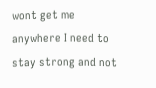wont get me anywhere I need to stay strong and not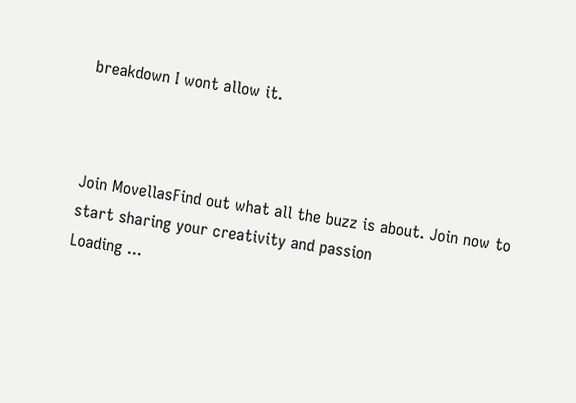breakdown I wont allow it.



Join MovellasFind out what all the buzz is about. Join now to start sharing your creativity and passion
Loading ...